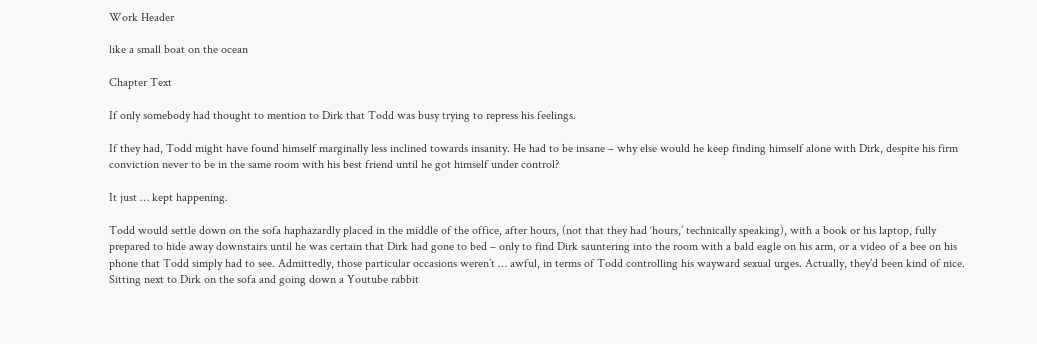Work Header

like a small boat on the ocean

Chapter Text

If only somebody had thought to mention to Dirk that Todd was busy trying to repress his feelings.

If they had, Todd might have found himself marginally less inclined towards insanity. He had to be insane – why else would he keep finding himself alone with Dirk, despite his firm conviction never to be in the same room with his best friend until he got himself under control?

It just … kept happening.

Todd would settle down on the sofa haphazardly placed in the middle of the office, after hours, (not that they had ‘hours,’ technically speaking), with a book or his laptop, fully prepared to hide away downstairs until he was certain that Dirk had gone to bed – only to find Dirk sauntering into the room with a bald eagle on his arm, or a video of a bee on his phone that Todd simply had to see. Admittedly, those particular occasions weren’t … awful, in terms of Todd controlling his wayward sexual urges. Actually, they’d been kind of nice. Sitting next to Dirk on the sofa and going down a Youtube rabbit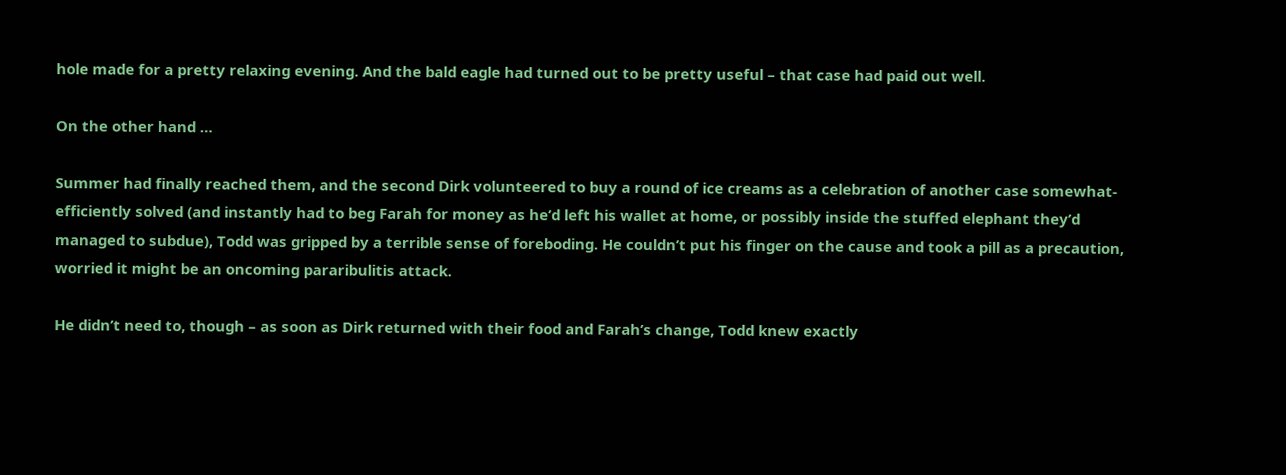hole made for a pretty relaxing evening. And the bald eagle had turned out to be pretty useful – that case had paid out well.

On the other hand …

Summer had finally reached them, and the second Dirk volunteered to buy a round of ice creams as a celebration of another case somewhat-efficiently solved (and instantly had to beg Farah for money as he’d left his wallet at home, or possibly inside the stuffed elephant they’d managed to subdue), Todd was gripped by a terrible sense of foreboding. He couldn’t put his finger on the cause and took a pill as a precaution, worried it might be an oncoming pararibulitis attack.

He didn’t need to, though – as soon as Dirk returned with their food and Farah’s change, Todd knew exactly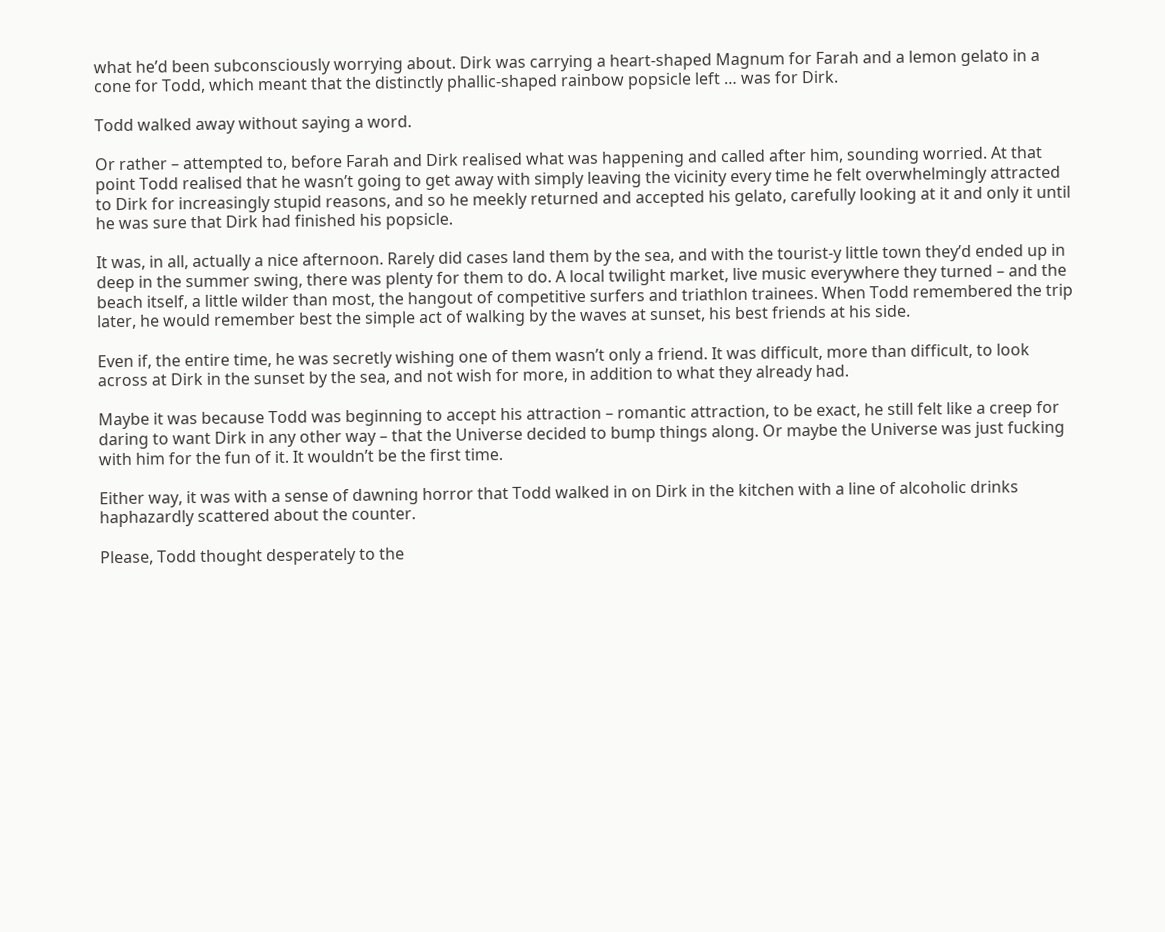what he’d been subconsciously worrying about. Dirk was carrying a heart-shaped Magnum for Farah and a lemon gelato in a cone for Todd, which meant that the distinctly phallic-shaped rainbow popsicle left … was for Dirk.

Todd walked away without saying a word.

Or rather – attempted to, before Farah and Dirk realised what was happening and called after him, sounding worried. At that point Todd realised that he wasn’t going to get away with simply leaving the vicinity every time he felt overwhelmingly attracted to Dirk for increasingly stupid reasons, and so he meekly returned and accepted his gelato, carefully looking at it and only it until he was sure that Dirk had finished his popsicle.

It was, in all, actually a nice afternoon. Rarely did cases land them by the sea, and with the tourist-y little town they’d ended up in deep in the summer swing, there was plenty for them to do. A local twilight market, live music everywhere they turned – and the beach itself, a little wilder than most, the hangout of competitive surfers and triathlon trainees. When Todd remembered the trip later, he would remember best the simple act of walking by the waves at sunset, his best friends at his side.

Even if, the entire time, he was secretly wishing one of them wasn’t only a friend. It was difficult, more than difficult, to look across at Dirk in the sunset by the sea, and not wish for more, in addition to what they already had.

Maybe it was because Todd was beginning to accept his attraction – romantic attraction, to be exact, he still felt like a creep for daring to want Dirk in any other way – that the Universe decided to bump things along. Or maybe the Universe was just fucking with him for the fun of it. It wouldn’t be the first time.

Either way, it was with a sense of dawning horror that Todd walked in on Dirk in the kitchen with a line of alcoholic drinks haphazardly scattered about the counter.

Please, Todd thought desperately to the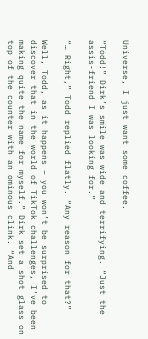Universe, I just want some coffee.

“Todd!” Dirk’s smile was wide and terrifying. “Just the assis-friend I was looking for.”

“… Right,” Todd replied flatly. “Any reason for that?”

Well, Todd, as it happens – you won’t be surprised to discover that in the world of TikTok challenges, I’ve been making quite the name for myself.” Dirk set a shot glass on top of the counter with an ominous clink. “And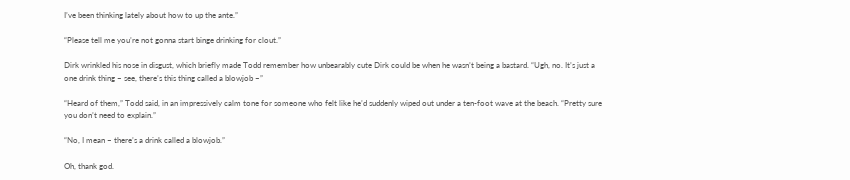I’ve been thinking lately about how to up the ante.”

“Please tell me you’re not gonna start binge drinking for clout.”

Dirk wrinkled his nose in disgust, which briefly made Todd remember how unbearably cute Dirk could be when he wasn’t being a bastard. “Ugh, no. It’s just a one drink thing – see, there’s this thing called a blowjob –”

“Heard of them,” Todd said, in an impressively calm tone for someone who felt like he’d suddenly wiped out under a ten-foot wave at the beach. “Pretty sure you don’t need to explain.”

“No, I mean – there’s a drink called a blowjob.”

Oh, thank god.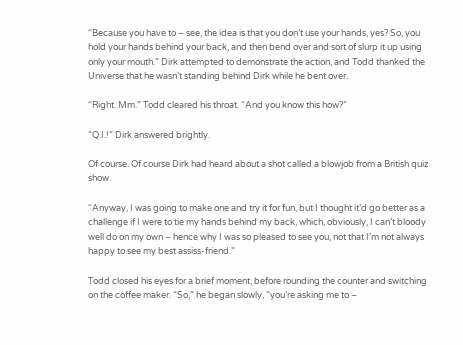“Because you have to – see, the idea is that you don’t use your hands, yes? So, you hold your hands behind your back, and then bend over and sort of slurp it up using only your mouth.” Dirk attempted to demonstrate the action, and Todd thanked the Universe that he wasn’t standing behind Dirk while he bent over.

“Right. Mm.” Todd cleared his throat. “And you know this how?”

“Q.I.!” Dirk answered brightly.

Of course. Of course Dirk had heard about a shot called a blowjob from a British quiz show.

“Anyway, I was going to make one and try it for fun, but I thought it’d go better as a challenge if I were to tie my hands behind my back, which, obviously, I can’t bloody well do on my own – hence why I was so pleased to see you, not that I’m not always happy to see my best assiss-friend.”

Todd closed his eyes for a brief moment, before rounding the counter and switching on the coffee maker. “So,” he began slowly, “you’re asking me to –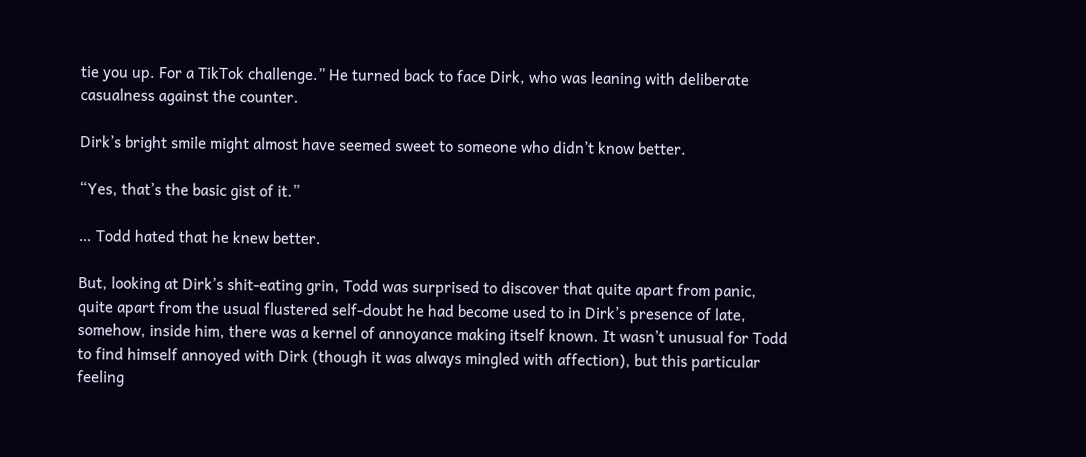tie you up. For a TikTok challenge.” He turned back to face Dirk, who was leaning with deliberate casualness against the counter.

Dirk’s bright smile might almost have seemed sweet to someone who didn’t know better.

“Yes, that’s the basic gist of it.”

… Todd hated that he knew better.

But, looking at Dirk’s shit-eating grin, Todd was surprised to discover that quite apart from panic, quite apart from the usual flustered self-doubt he had become used to in Dirk’s presence of late, somehow, inside him, there was a kernel of annoyance making itself known. It wasn’t unusual for Todd to find himself annoyed with Dirk (though it was always mingled with affection), but this particular feeling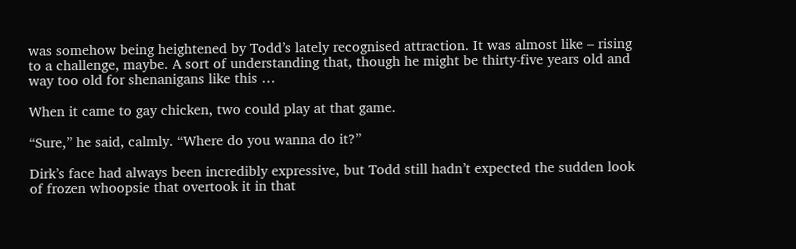was somehow being heightened by Todd’s lately recognised attraction. It was almost like – rising to a challenge, maybe. A sort of understanding that, though he might be thirty-five years old and way too old for shenanigans like this …

When it came to gay chicken, two could play at that game.

“Sure,” he said, calmly. “Where do you wanna do it?”

Dirk’s face had always been incredibly expressive, but Todd still hadn’t expected the sudden look of frozen whoopsie that overtook it in that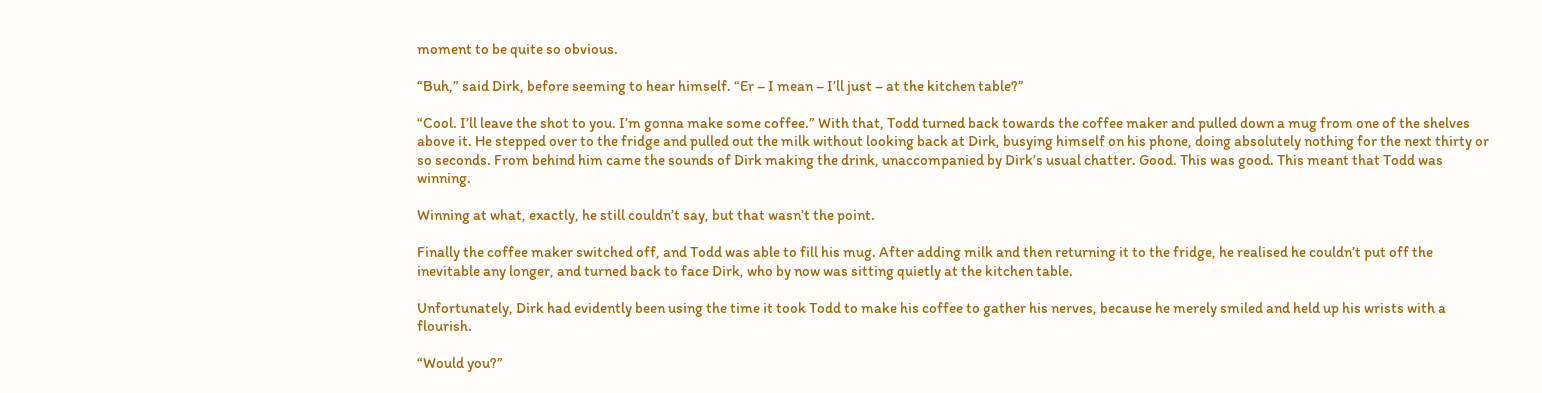moment to be quite so obvious.

“Buh,” said Dirk, before seeming to hear himself. “Er – I mean – I’ll just – at the kitchen table?”

“Cool. I’ll leave the shot to you. I’m gonna make some coffee.” With that, Todd turned back towards the coffee maker and pulled down a mug from one of the shelves above it. He stepped over to the fridge and pulled out the milk without looking back at Dirk, busying himself on his phone, doing absolutely nothing for the next thirty or so seconds. From behind him came the sounds of Dirk making the drink, unaccompanied by Dirk’s usual chatter. Good. This was good. This meant that Todd was winning.

Winning at what, exactly, he still couldn’t say, but that wasn’t the point.

Finally the coffee maker switched off, and Todd was able to fill his mug. After adding milk and then returning it to the fridge, he realised he couldn’t put off the inevitable any longer, and turned back to face Dirk, who by now was sitting quietly at the kitchen table.

Unfortunately, Dirk had evidently been using the time it took Todd to make his coffee to gather his nerves, because he merely smiled and held up his wrists with a flourish.

“Would you?”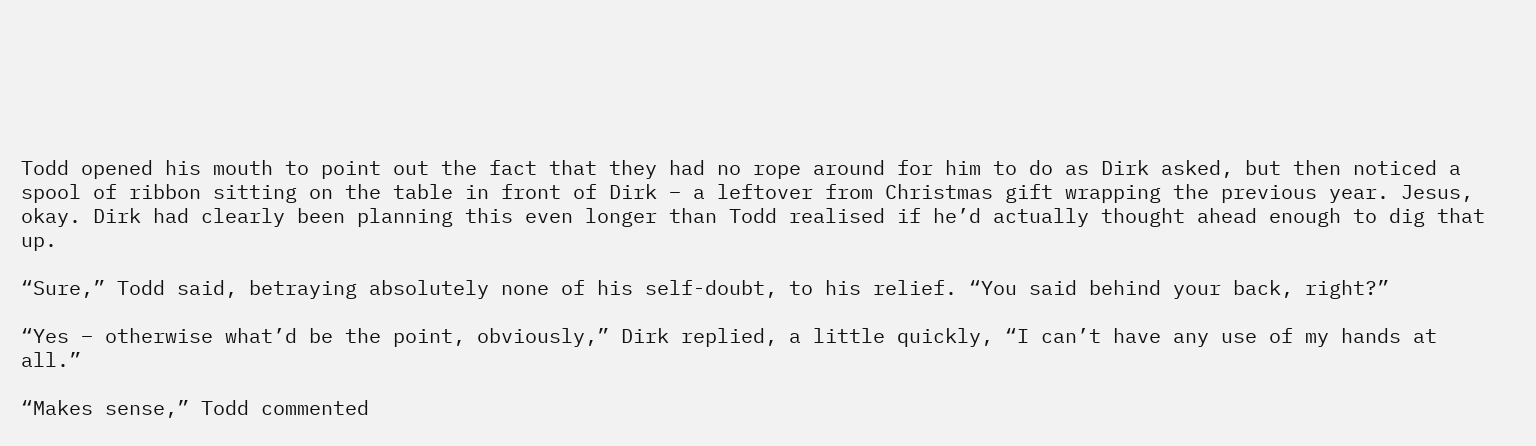Todd opened his mouth to point out the fact that they had no rope around for him to do as Dirk asked, but then noticed a spool of ribbon sitting on the table in front of Dirk – a leftover from Christmas gift wrapping the previous year. Jesus, okay. Dirk had clearly been planning this even longer than Todd realised if he’d actually thought ahead enough to dig that up.

“Sure,” Todd said, betraying absolutely none of his self-doubt, to his relief. “You said behind your back, right?”

“Yes – otherwise what’d be the point, obviously,” Dirk replied, a little quickly, “I can’t have any use of my hands at all.”

“Makes sense,” Todd commented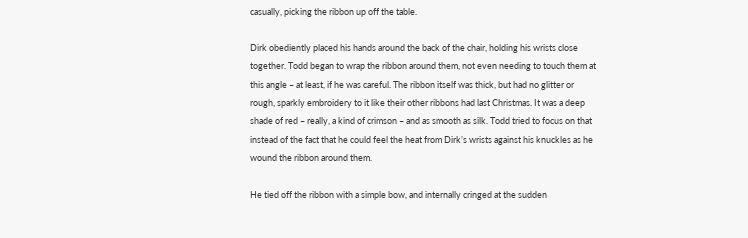casually, picking the ribbon up off the table.

Dirk obediently placed his hands around the back of the chair, holding his wrists close together. Todd began to wrap the ribbon around them, not even needing to touch them at this angle – at least, if he was careful. The ribbon itself was thick, but had no glitter or rough, sparkly embroidery to it like their other ribbons had last Christmas. It was a deep shade of red – really, a kind of crimson – and as smooth as silk. Todd tried to focus on that instead of the fact that he could feel the heat from Dirk’s wrists against his knuckles as he wound the ribbon around them.

He tied off the ribbon with a simple bow, and internally cringed at the sudden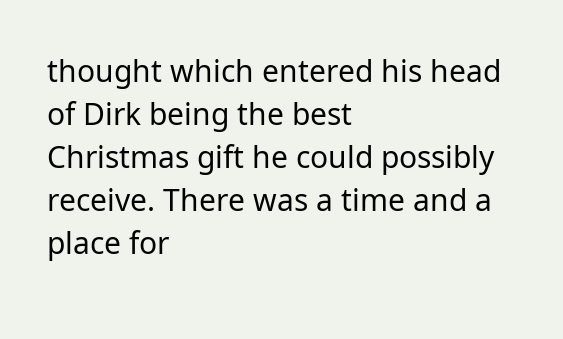thought which entered his head of Dirk being the best Christmas gift he could possibly receive. There was a time and a place for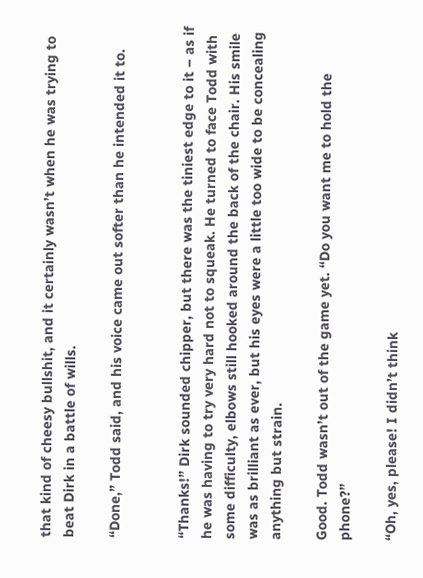that kind of cheesy bullshit, and it certainly wasn’t when he was trying to beat Dirk in a battle of wills.

“Done,” Todd said, and his voice came out softer than he intended it to.


“Thanks!” Dirk sounded chipper, but there was the tiniest edge to it – as if he was having to try very hard not to squeak. He turned to face Todd with some difficulty, elbows still hooked around the back of the chair. His smile was as brilliant as ever, but his eyes were a little too wide to be concealing anything but strain.

Good. Todd wasn’t out of the game yet. “Do you want me to hold the phone?”

“Oh, yes, please! I didn’t think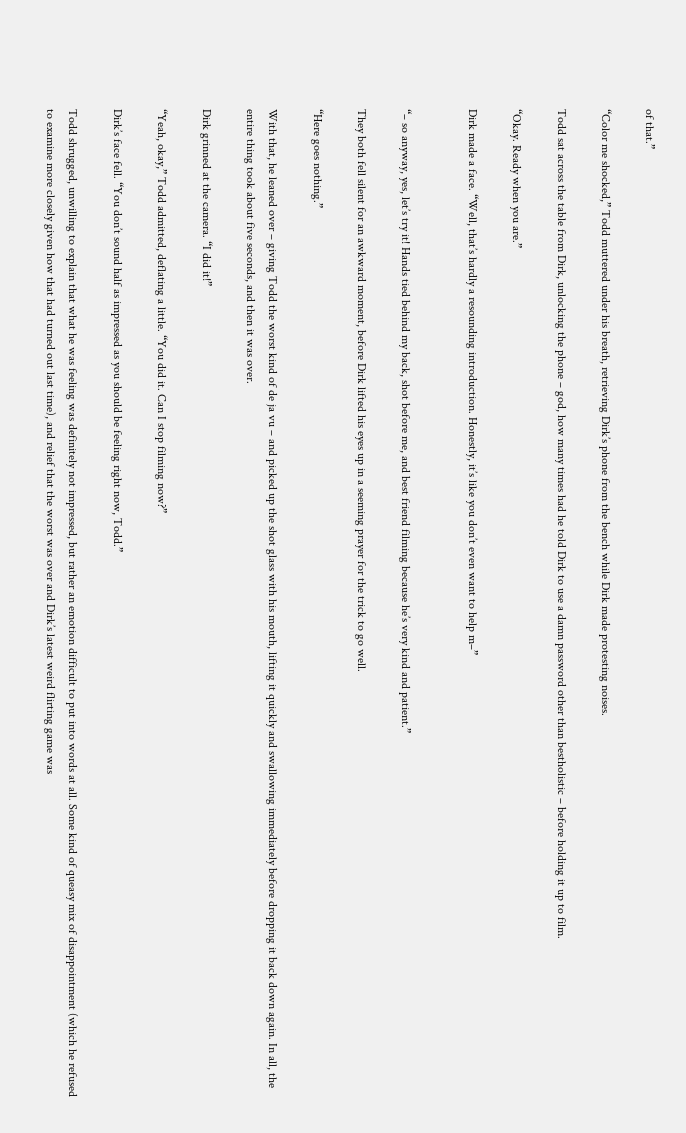of that.”

“Color me shocked,” Todd muttered under his breath, retrieving Dirk’s phone from the bench while Dirk made protesting noises.

Todd sat across the table from Dirk, unlocking the phone – god, how many times had he told Dirk to use a damn password other than bestholistic – before holding it up to film.

“Okay. Ready when you are.”

Dirk made a face. “Well, that’s hardly a resounding introduction. Honestly, it’s like you don’t even want to help m–”


“– so anyway, yes, let’s try it! Hands tied behind my back, shot before me, and best friend filming because he’s very kind and patient.”

They both fell silent for an awkward moment, before Dirk lifted his eyes up in a seeming prayer for the trick to go well.

“Here goes nothing.”

With that, he leaned over – giving Todd the worst kind of de ja vu – and picked up the shot glass with his mouth, lifting it quickly and swallowing immediately before dropping it back down again. In all, the entire thing took about five seconds, and then it was over.

Dirk grinned at the camera. “I did it!”

“Yeah, okay,” Todd admitted, deflating a little. “You did it. Can I stop filming now?”

Dirk’s face fell. “You don’t sound half as impressed as you should be feeling right now, Todd.”

Todd shrugged, unwilling to explain that what he was feeling was definitely not impressed, but rather an emotion difficult to put into words at all. Some kind of queasy mix of disappointment (which he refused to examine more closely given how that had turned out last time), and relief that the worst was over and Dirk’s latest weird flirting game was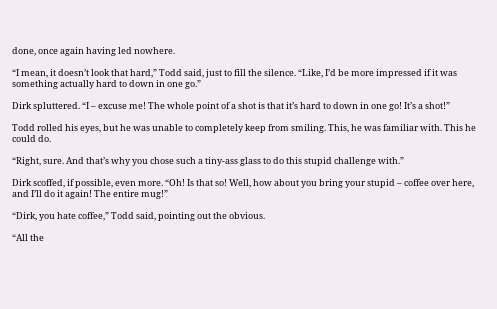done, once again having led nowhere.

“I mean, it doesn’t look that hard,” Todd said, just to fill the silence. “Like, I’d be more impressed if it was something actually hard to down in one go.”

Dirk spluttered. “I – excuse me! The whole point of a shot is that it’s hard to down in one go! It’s a shot!”

Todd rolled his eyes, but he was unable to completely keep from smiling. This, he was familiar with. This he could do.

“Right, sure. And that’s why you chose such a tiny-ass glass to do this stupid challenge with.”

Dirk scoffed, if possible, even more. “Oh! Is that so! Well, how about you bring your stupid – coffee over here, and I’ll do it again! The entire mug!”

“Dirk, you hate coffee,” Todd said, pointing out the obvious.

“All the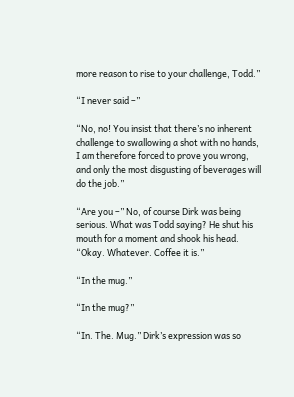more reason to rise to your challenge, Todd.”

“I never said –”

“No, no! You insist that there’s no inherent challenge to swallowing a shot with no hands, I am therefore forced to prove you wrong, and only the most disgusting of beverages will do the job.”

“Are you –” No, of course Dirk was being serious. What was Todd saying? He shut his mouth for a moment and shook his head. “Okay. Whatever. Coffee it is.”

“In the mug.”

“In the mug?”

“In. The. Mug.” Dirk’s expression was so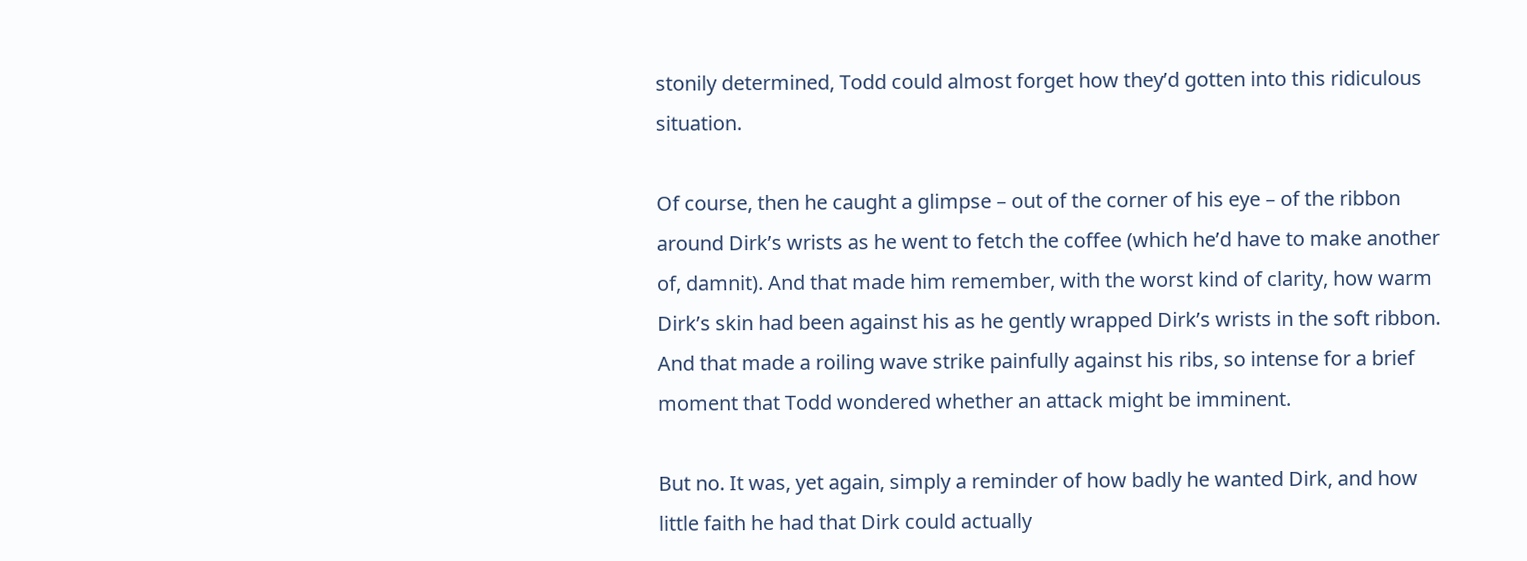stonily determined, Todd could almost forget how they’d gotten into this ridiculous situation.

Of course, then he caught a glimpse – out of the corner of his eye – of the ribbon around Dirk’s wrists as he went to fetch the coffee (which he’d have to make another of, damnit). And that made him remember, with the worst kind of clarity, how warm Dirk’s skin had been against his as he gently wrapped Dirk’s wrists in the soft ribbon. And that made a roiling wave strike painfully against his ribs, so intense for a brief moment that Todd wondered whether an attack might be imminent.

But no. It was, yet again, simply a reminder of how badly he wanted Dirk, and how little faith he had that Dirk could actually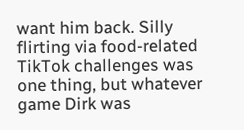want him back. Silly flirting via food-related TikTok challenges was one thing, but whatever game Dirk was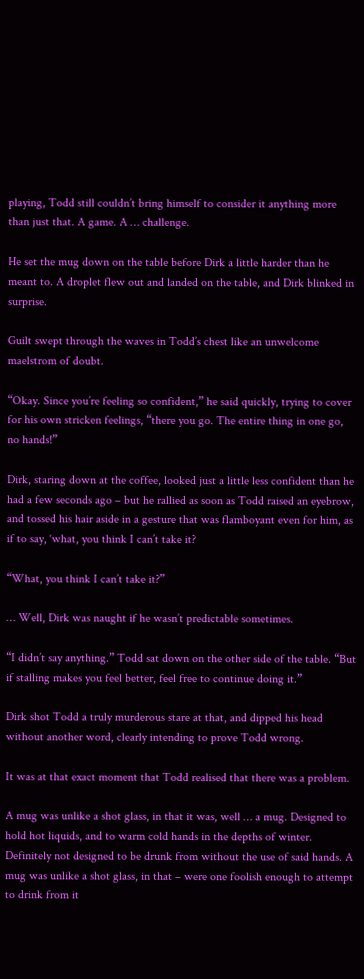playing, Todd still couldn’t bring himself to consider it anything more than just that. A game. A … challenge.

He set the mug down on the table before Dirk a little harder than he meant to. A droplet flew out and landed on the table, and Dirk blinked in surprise.

Guilt swept through the waves in Todd’s chest like an unwelcome maelstrom of doubt.

“Okay. Since you’re feeling so confident,” he said quickly, trying to cover for his own stricken feelings, “there you go. The entire thing in one go, no hands!”

Dirk, staring down at the coffee, looked just a little less confident than he had a few seconds ago – but he rallied as soon as Todd raised an eyebrow, and tossed his hair aside in a gesture that was flamboyant even for him, as if to say, ‘what, you think I can’t take it?

“What, you think I can’t take it?”

… Well, Dirk was naught if he wasn’t predictable sometimes.

“I didn’t say anything.” Todd sat down on the other side of the table. “But if stalling makes you feel better, feel free to continue doing it.”

Dirk shot Todd a truly murderous stare at that, and dipped his head without another word, clearly intending to prove Todd wrong.

It was at that exact moment that Todd realised that there was a problem.

A mug was unlike a shot glass, in that it was, well … a mug. Designed to hold hot liquids, and to warm cold hands in the depths of winter. Definitely not designed to be drunk from without the use of said hands. A mug was unlike a shot glass, in that – were one foolish enough to attempt to drink from it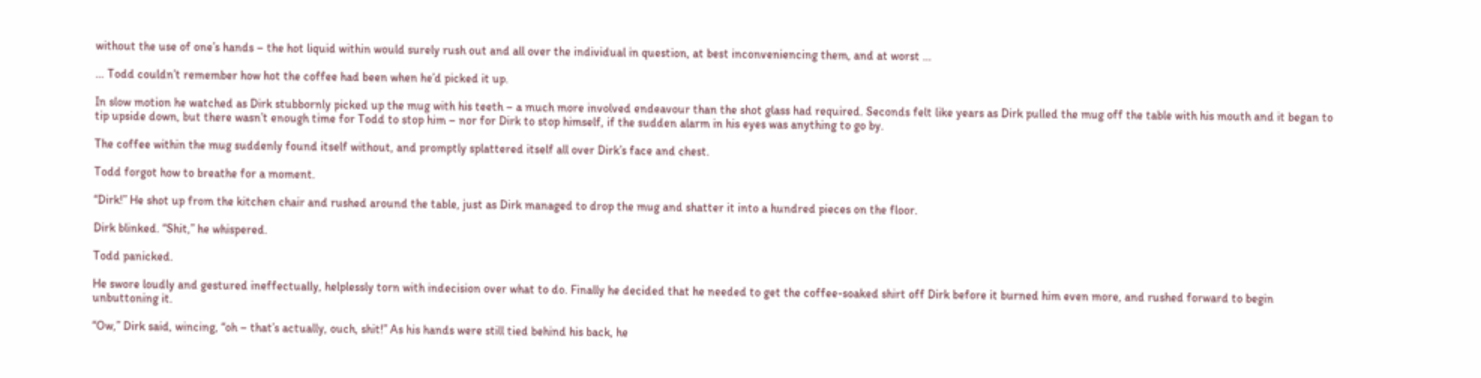without the use of one’s hands – the hot liquid within would surely rush out and all over the individual in question, at best inconveniencing them, and at worst …

… Todd couldn’t remember how hot the coffee had been when he’d picked it up.

In slow motion he watched as Dirk stubbornly picked up the mug with his teeth – a much more involved endeavour than the shot glass had required. Seconds felt like years as Dirk pulled the mug off the table with his mouth and it began to tip upside down, but there wasn’t enough time for Todd to stop him – nor for Dirk to stop himself, if the sudden alarm in his eyes was anything to go by.

The coffee within the mug suddenly found itself without, and promptly splattered itself all over Dirk’s face and chest.

Todd forgot how to breathe for a moment.

“Dirk!” He shot up from the kitchen chair and rushed around the table, just as Dirk managed to drop the mug and shatter it into a hundred pieces on the floor.

Dirk blinked. “Shit,” he whispered.

Todd panicked.

He swore loudly and gestured ineffectually, helplessly torn with indecision over what to do. Finally he decided that he needed to get the coffee-soaked shirt off Dirk before it burned him even more, and rushed forward to begin unbuttoning it.

“Ow,” Dirk said, wincing, “oh – that’s actually, ouch, shit!” As his hands were still tied behind his back, he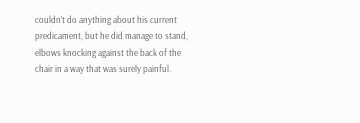couldn’t do anything about his current predicament, but he did manage to stand, elbows knocking against the back of the chair in a way that was surely painful.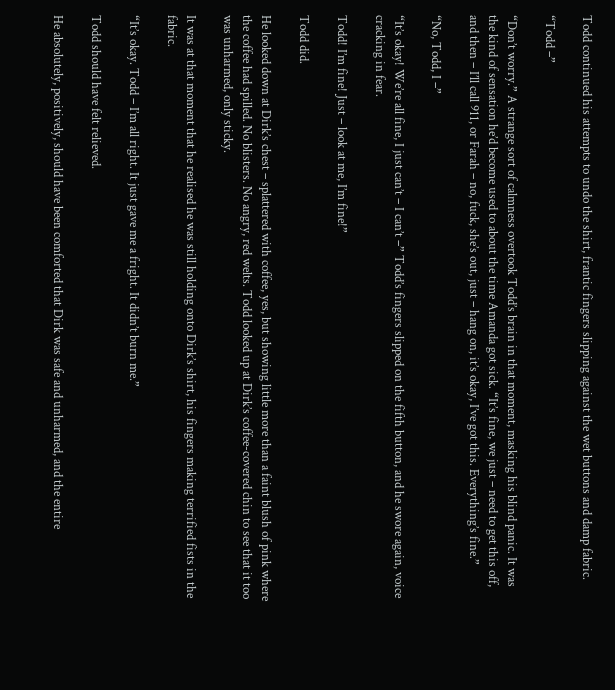Todd continued his attempts to undo the shirt, frantic fingers slipping against the wet buttons and damp fabric.

“Todd –”

“Don’t worry.” A strange sort of calmness overtook Todd’s brain in that moment, masking his blind panic. It was the kind of sensation he’d become used to about the time Amanda got sick. “It’s fine, we just – need to get this off, and then – I’ll call 911, or Farah – no, fuck, she’s out, just – hang on, it’s okay, I’ve got this. Everything’s fine.”

“No, Todd, I –”

“It’s okay! We’re all fine, I just can’t – I can’t –” Todd’s fingers slipped on the fifth button, and he swore again, voice cracking in fear.

Todd! I’m fine! Just – look at me, I’m fine!”

Todd did.

He looked down at Dirk’s chest – splattered with coffee, yes, but showing little more than a faint blush of pink where the coffee had spilled. No blisters. No angry, red welts. Todd looked up at Dirk’s coffee-covered chin to see that it too was unharmed, only sticky.

It was at that moment that he realised he was still holding onto Dirk’s shirt, his fingers making terrified fists in the fabric.

“It’s okay. Todd – I’m all right. It just gave me a fright. It didn’t burn me.”

Todd should have felt relieved.

He absolutely, positively, should have been comforted that Dirk was safe and unharmed, and the entire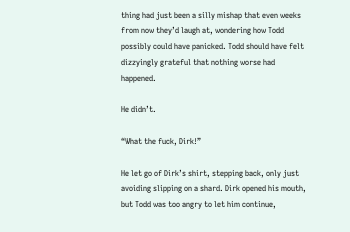thing had just been a silly mishap that even weeks from now they’d laugh at, wondering how Todd possibly could have panicked. Todd should have felt dizzyingly grateful that nothing worse had happened.

He didn’t.

“What the fuck, Dirk!”

He let go of Dirk’s shirt, stepping back, only just avoiding slipping on a shard. Dirk opened his mouth, but Todd was too angry to let him continue,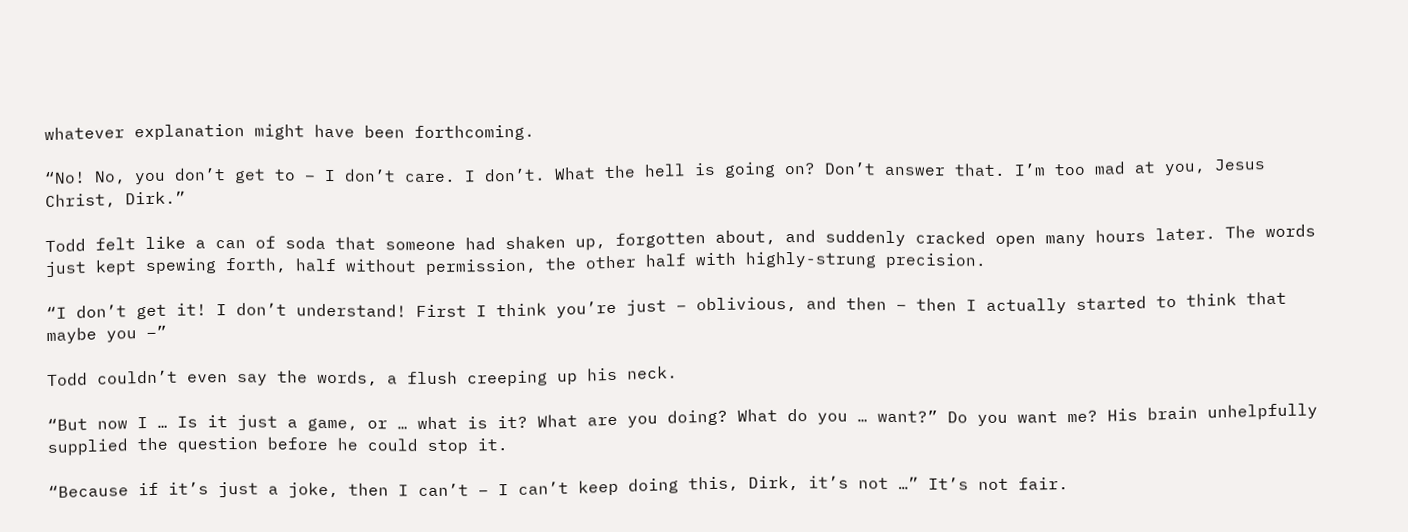whatever explanation might have been forthcoming.

“No! No, you don’t get to – I don’t care. I don’t. What the hell is going on? Don’t answer that. I’m too mad at you, Jesus Christ, Dirk.”

Todd felt like a can of soda that someone had shaken up, forgotten about, and suddenly cracked open many hours later. The words just kept spewing forth, half without permission, the other half with highly-strung precision.

“I don’t get it! I don’t understand! First I think you’re just – oblivious, and then – then I actually started to think that maybe you –”

Todd couldn’t even say the words, a flush creeping up his neck.

“But now I … Is it just a game, or … what is it? What are you doing? What do you … want?” Do you want me? His brain unhelpfully supplied the question before he could stop it.

“Because if it’s just a joke, then I can’t – I can’t keep doing this, Dirk, it’s not …” It’s not fair.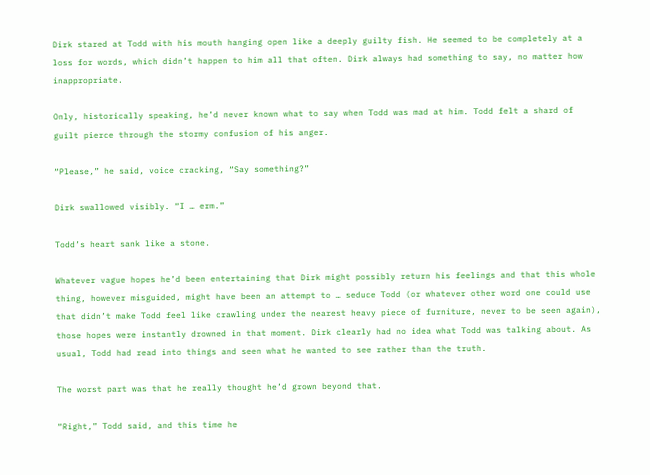Dirk stared at Todd with his mouth hanging open like a deeply guilty fish. He seemed to be completely at a loss for words, which didn’t happen to him all that often. Dirk always had something to say, no matter how inappropriate.

Only, historically speaking, he’d never known what to say when Todd was mad at him. Todd felt a shard of guilt pierce through the stormy confusion of his anger.

“Please,” he said, voice cracking, “Say something?”

Dirk swallowed visibly. “I … erm.”

Todd’s heart sank like a stone.

Whatever vague hopes he’d been entertaining that Dirk might possibly return his feelings and that this whole thing, however misguided, might have been an attempt to … seduce Todd (or whatever other word one could use that didn’t make Todd feel like crawling under the nearest heavy piece of furniture, never to be seen again), those hopes were instantly drowned in that moment. Dirk clearly had no idea what Todd was talking about. As usual, Todd had read into things and seen what he wanted to see rather than the truth.

The worst part was that he really thought he’d grown beyond that.

“Right,” Todd said, and this time he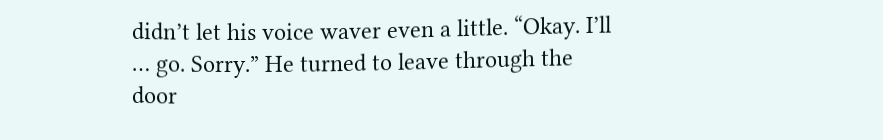didn’t let his voice waver even a little. “Okay. I’ll … go. Sorry.” He turned to leave through the door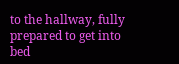to the hallway, fully prepared to get into bed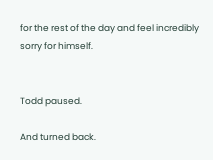for the rest of the day and feel incredibly sorry for himself.


Todd paused.

And turned back.